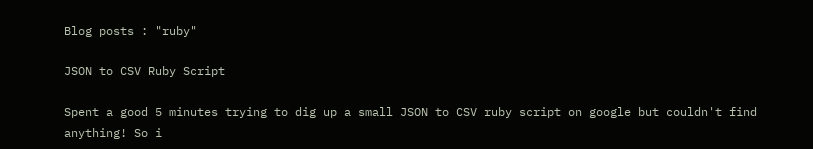Blog posts : "ruby"

JSON to CSV Ruby Script

Spent a good 5 minutes trying to dig up a small JSON to CSV ruby script on google but couldn't find anything! So i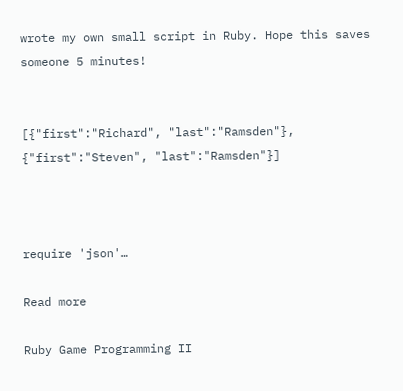wrote my own small script in Ruby. Hope this saves someone 5 minutes!


[{"first":"Richard", "last":"Ramsden"}, {"first":"Steven", "last":"Ramsden"}]



require 'json'…

Read more

Ruby Game Programming II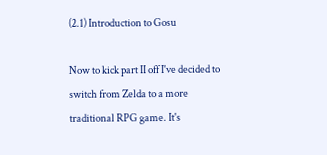(2.1) Introduction to Gosu

Now to kick part II off I've decided to switch from Zelda to a more traditional RPG game. It's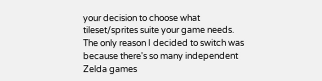your decision to choose what tileset/sprites suite your game needs. The only reason I decided to switch was because there's so many independent Zelda games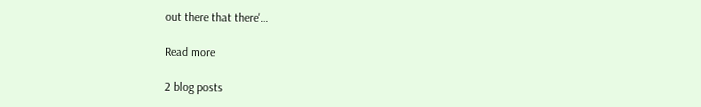out there that there'…

Read more

2 blog posts